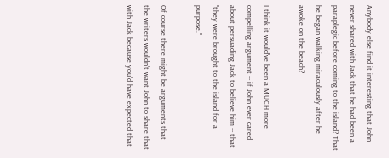Anybody else find it interesting that John never shared with Jack that he had been a paraplegic before coming to the island? That he began walking miraculously after he awoke on the beach?

I think it would've been a MUCH more compelling argument -- if John ever cared about persuading Jack to believe him -- that "they were brought to the island for a purpose."

Of course there might be arguments that the writers wouldn't want John to share that with Jack because you'd have expected that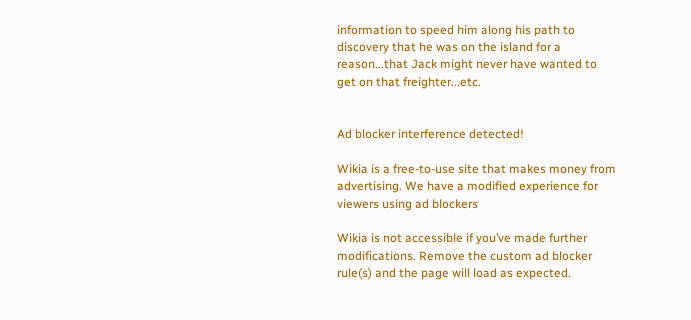information to speed him along his path to discovery that he was on the island for a reason...that Jack might never have wanted to get on that freighter...etc.


Ad blocker interference detected!

Wikia is a free-to-use site that makes money from advertising. We have a modified experience for viewers using ad blockers

Wikia is not accessible if you’ve made further modifications. Remove the custom ad blocker rule(s) and the page will load as expected.